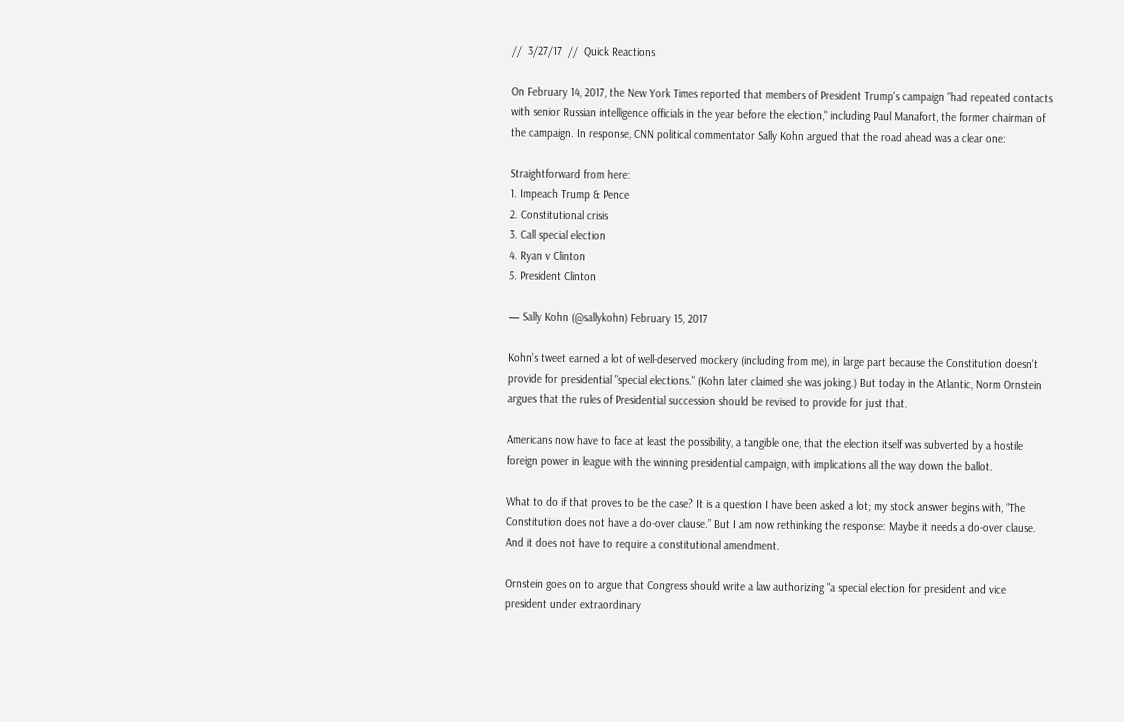//  3/27/17  //  Quick Reactions

On February 14, 2017, the New York Times reported that members of President Trump's campaign "had repeated contacts with senior Russian intelligence officials in the year before the election," including Paul Manafort, the former chairman of the campaign. In response, CNN political commentator Sally Kohn argued that the road ahead was a clear one:

Straightforward from here:
1. Impeach Trump & Pence
2. Constitutional crisis
3. Call special election
4. Ryan v Clinton
5. President Clinton

— Sally Kohn (@sallykohn) February 15, 2017

Kohn's tweet earned a lot of well-deserved mockery (including from me), in large part because the Constitution doesn't provide for presidential "special elections." (Kohn later claimed she was joking.) But today in the Atlantic, Norm Ornstein argues that the rules of Presidential succession should be revised to provide for just that.

Americans now have to face at least the possibility, a tangible one, that the election itself was subverted by a hostile foreign power in league with the winning presidential campaign, with implications all the way down the ballot.

What to do if that proves to be the case? It is a question I have been asked a lot; my stock answer begins with, “The Constitution does not have a do-over clause.” But I am now rethinking the response: Maybe it needs a do-over clause. And it does not have to require a constitutional amendment.

Ornstein goes on to argue that Congress should write a law authorizing "a special election for president and vice president under extraordinary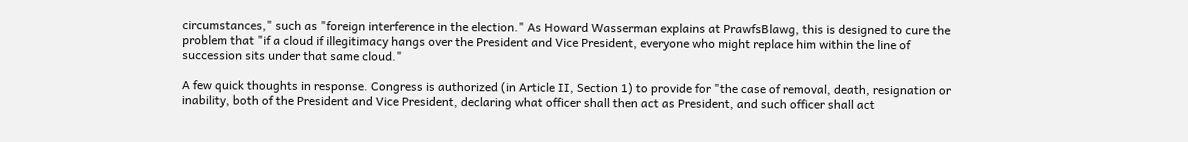circumstances," such as "foreign interference in the election." As Howard Wasserman explains at PrawfsBlawg, this is designed to cure the problem that "if a cloud if illegitimacy hangs over the President and Vice President, everyone who might replace him within the line of succession sits under that same cloud."

A few quick thoughts in response. Congress is authorized (in Article II, Section 1) to provide for "the case of removal, death, resignation or inability, both of the President and Vice President, declaring what officer shall then act as President, and such officer shall act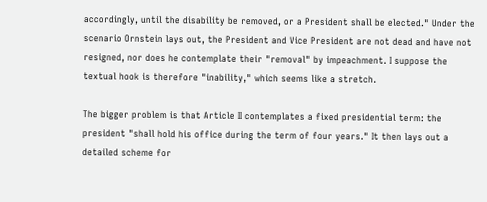accordingly, until the disability be removed, or a President shall be elected." Under the scenario Ornstein lays out, the President and Vice President are not dead and have not resigned, nor does he contemplate their "removal" by impeachment. I suppose the textual hook is therefore "inability," which seems like a stretch.

The bigger problem is that Article II contemplates a fixed presidential term: the president "shall hold his office during the term of four years." It then lays out a detailed scheme for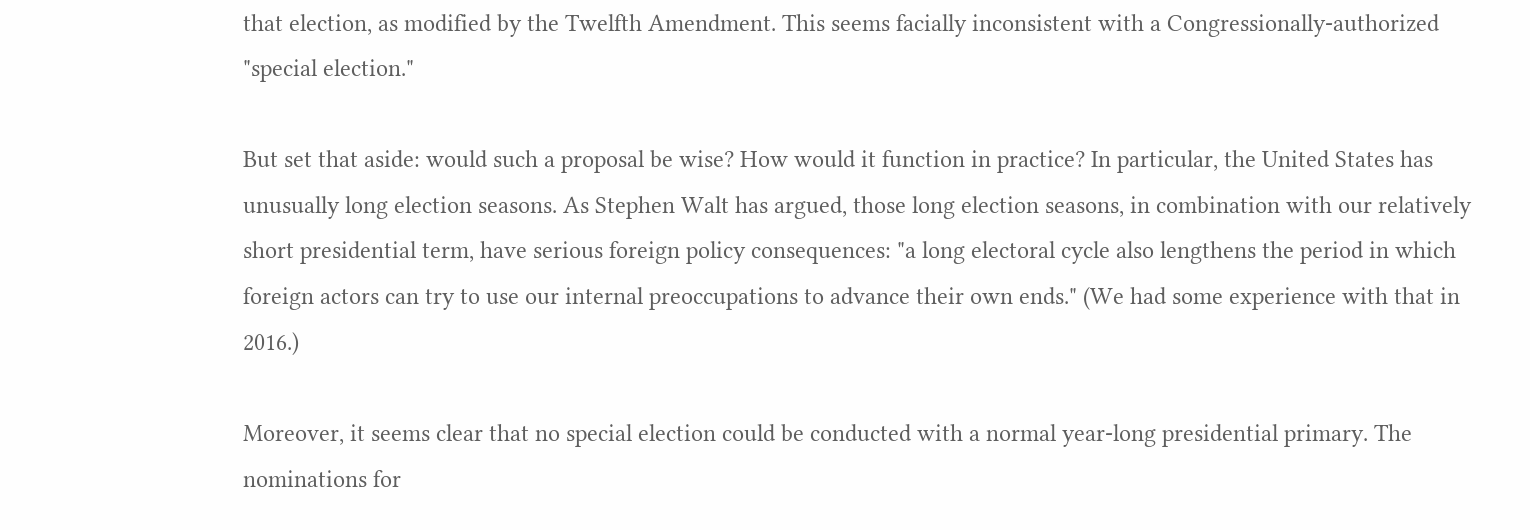that election, as modified by the Twelfth Amendment. This seems facially inconsistent with a Congressionally-authorized "special election."

But set that aside: would such a proposal be wise? How would it function in practice? In particular, the United States has unusually long election seasons. As Stephen Walt has argued, those long election seasons, in combination with our relatively short presidential term, have serious foreign policy consequences: "a long electoral cycle also lengthens the period in which foreign actors can try to use our internal preoccupations to advance their own ends." (We had some experience with that in 2016.)

Moreover, it seems clear that no special election could be conducted with a normal year-long presidential primary. The nominations for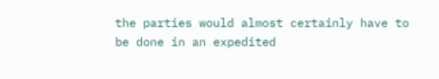the parties would almost certainly have to be done in an expedited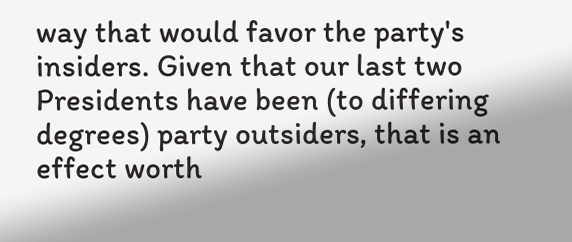way that would favor the party's insiders. Given that our last two Presidents have been (to differing degrees) party outsiders, that is an effect worth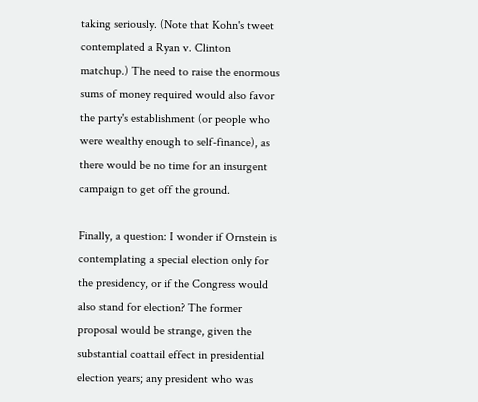taking seriously. (Note that Kohn's tweet contemplated a Ryan v. Clinton matchup.) The need to raise the enormous sums of money required would also favor the party's establishment (or people who were wealthy enough to self-finance), as there would be no time for an insurgent campaign to get off the ground.

Finally, a question: I wonder if Ornstein is contemplating a special election only for the presidency, or if the Congress would also stand for election? The former proposal would be strange, given the substantial coattail effect in presidential election years; any president who was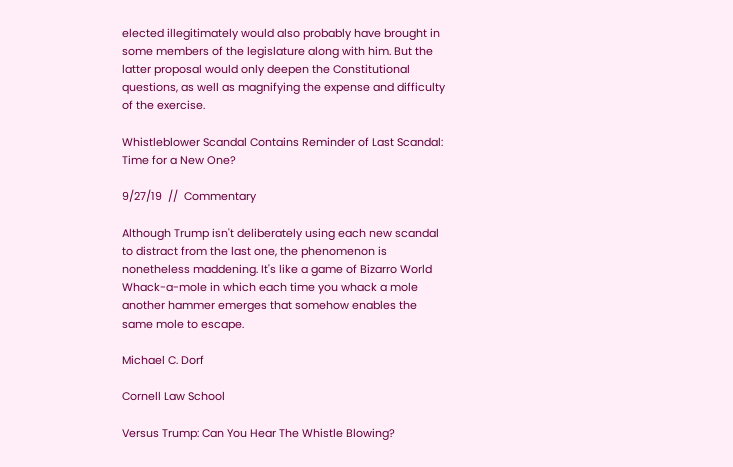elected illegitimately would also probably have brought in some members of the legislature along with him. But the latter proposal would only deepen the Constitutional questions, as well as magnifying the expense and difficulty of the exercise.

Whistleblower Scandal Contains Reminder of Last Scandal: Time for a New One?

9/27/19  //  Commentary

Although Trump isn't deliberately using each new scandal to distract from the last one, the phenomenon is nonetheless maddening. It's like a game of Bizarro World Whack-a-mole in which each time you whack a mole another hammer emerges that somehow enables the same mole to escape.

Michael C. Dorf

Cornell Law School

Versus Trump: Can You Hear The Whistle Blowing?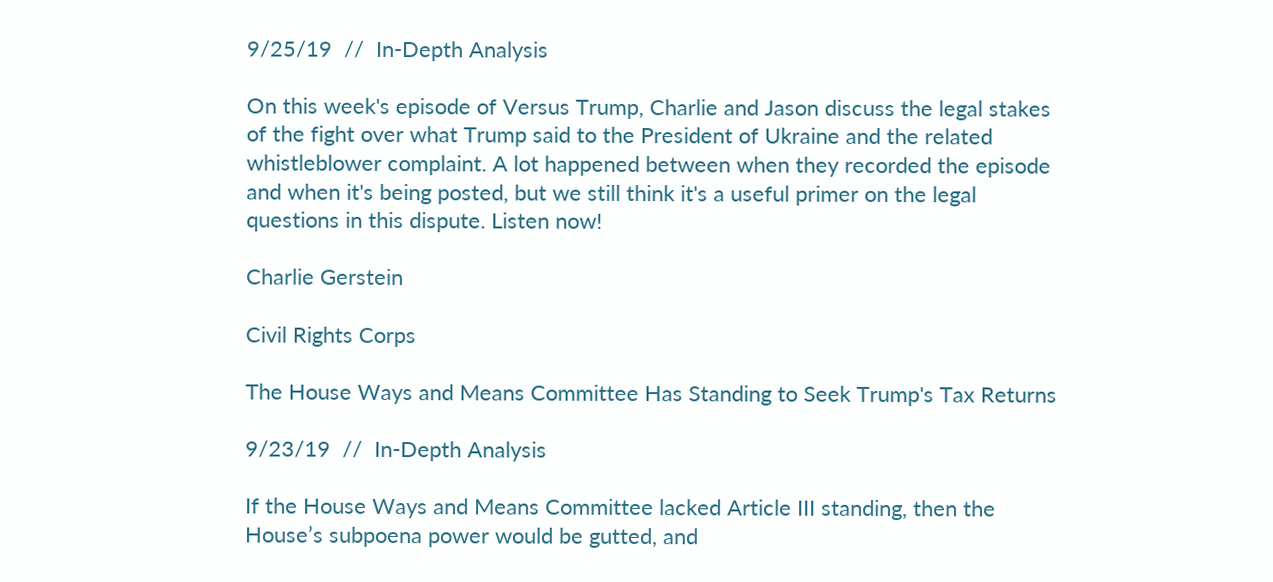9/25/19  //  In-Depth Analysis

On this week's episode of Versus Trump, Charlie and Jason discuss the legal stakes of the fight over what Trump said to the President of Ukraine and the related whistleblower complaint. A lot happened between when they recorded the episode and when it's being posted, but we still think it's a useful primer on the legal questions in this dispute. Listen now!

Charlie Gerstein

Civil Rights Corps

The House Ways and Means Committee Has Standing to Seek Trump's Tax Returns

9/23/19  //  In-Depth Analysis

If the House Ways and Means Committee lacked Article III standing, then the House’s subpoena power would be gutted, and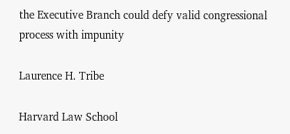the Executive Branch could defy valid congressional process with impunity

Laurence H. Tribe

Harvard Law School